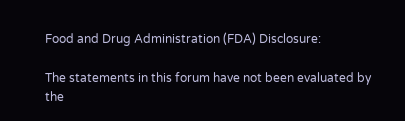Food and Drug Administration (FDA) Disclosure:

The statements in this forum have not been evaluated by the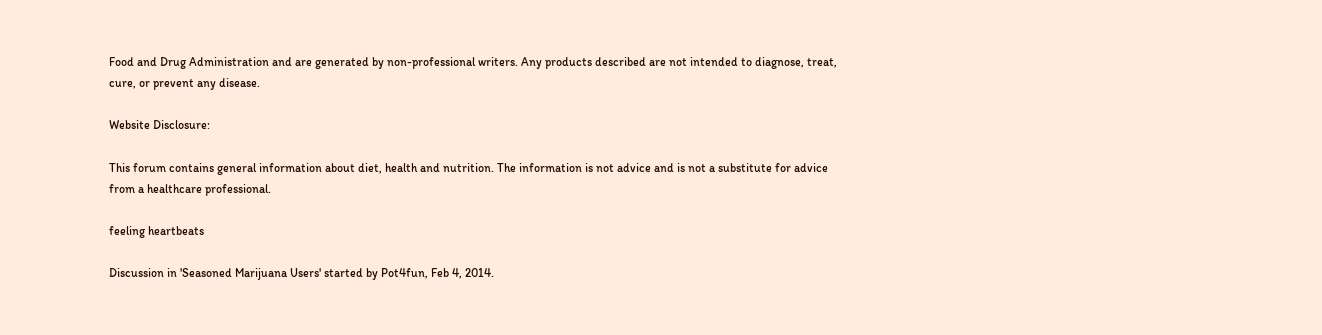Food and Drug Administration and are generated by non-professional writers. Any products described are not intended to diagnose, treat, cure, or prevent any disease.

Website Disclosure:

This forum contains general information about diet, health and nutrition. The information is not advice and is not a substitute for advice from a healthcare professional.

feeling heartbeats

Discussion in 'Seasoned Marijuana Users' started by Pot4fun, Feb 4, 2014.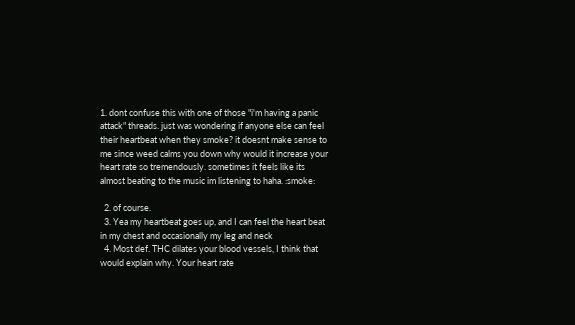1. dont confuse this with one of those "i'm having a panic attack" threads. just was wondering if anyone else can feel their heartbeat when they smoke? it doesnt make sense to me since weed calms you down why would it increase your heart rate so tremendously. sometimes it feels like its almost beating to the music im listening to haha. :smoke:

  2. of course.
  3. Yea my heartbeat goes up, and I can feel the heart beat in my chest and occasionally my leg and neck
  4. Most def. THC dilates your blood vessels, I think that would explain why. Your heart rate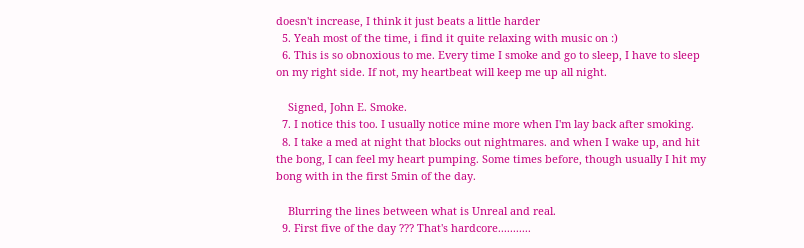doesn't increase, I think it just beats a little harder
  5. Yeah most of the time, i find it quite relaxing with music on :)
  6. This is so obnoxious to me. Every time I smoke and go to sleep, I have to sleep on my right side. If not, my heartbeat will keep me up all night.

    Signed, John E. Smoke.
  7. I notice this too. I usually notice mine more when I'm lay back after smoking.
  8. I take a med at night that blocks out nightmares. and when I wake up, and hit the bong, I can feel my heart pumping. Some times before, though usually I hit my bong with in the first 5min of the day.

    Blurring the lines between what is Unreal and real.
  9. First five of the day ??? That's hardcore...........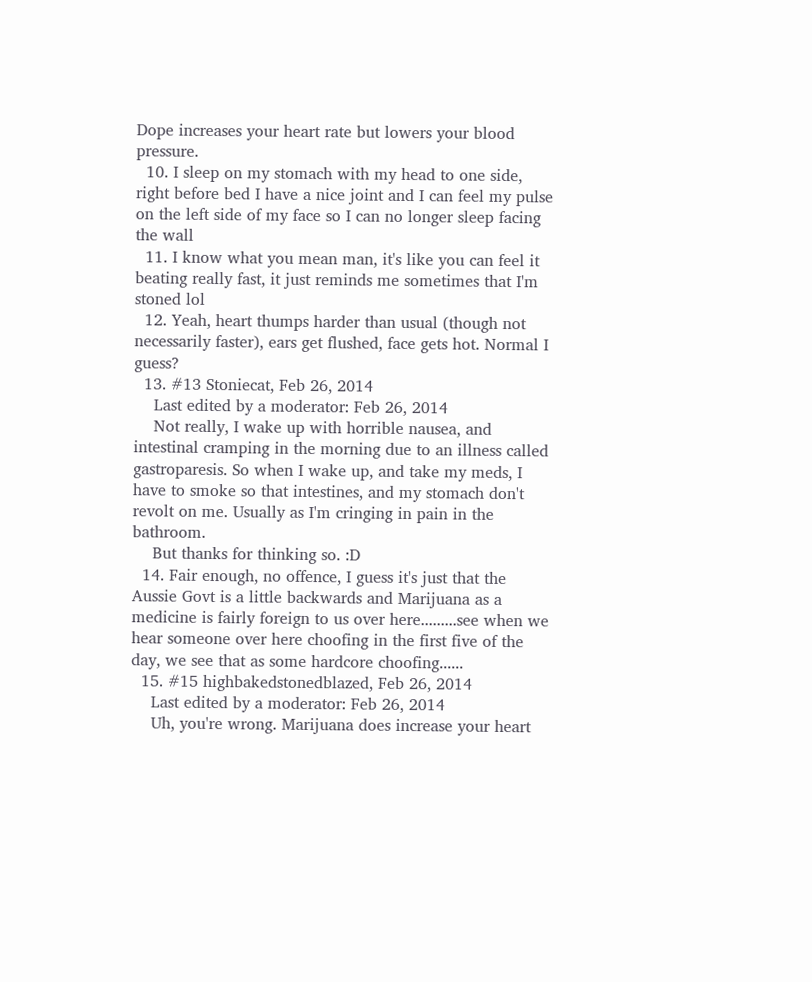Dope increases your heart rate but lowers your blood pressure.
  10. I sleep on my stomach with my head to one side, right before bed I have a nice joint and I can feel my pulse on the left side of my face so I can no longer sleep facing the wall
  11. I know what you mean man, it's like you can feel it beating really fast, it just reminds me sometimes that I'm stoned lol
  12. Yeah, heart thumps harder than usual (though not necessarily faster), ears get flushed, face gets hot. Normal I guess?
  13. #13 Stoniecat, Feb 26, 2014
    Last edited by a moderator: Feb 26, 2014
    Not really, I wake up with horrible nausea, and intestinal cramping in the morning due to an illness called gastroparesis. So when I wake up, and take my meds, I have to smoke so that intestines, and my stomach don't revolt on me. Usually as I'm cringing in pain in the bathroom.
    But thanks for thinking so. :D
  14. Fair enough, no offence, I guess it's just that the Aussie Govt is a little backwards and Marijuana as a medicine is fairly foreign to us over here.........see when we hear someone over here choofing in the first five of the day, we see that as some hardcore choofing......
  15. #15 highbakedstonedblazed, Feb 26, 2014
    Last edited by a moderator: Feb 26, 2014
    Uh, you're wrong. Marijuana does increase your heart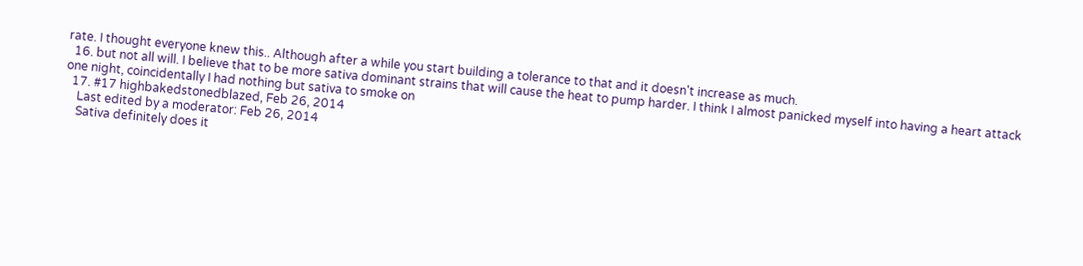rate. I thought everyone knew this.. Although after a while you start building a tolerance to that and it doesn't increase as much.
  16. but not all will. I believe that to be more sativa dominant strains that will cause the heat to pump harder. I think I almost panicked myself into having a heart attack one night, coincidentally I had nothing but sativa to smoke on
  17. #17 highbakedstonedblazed, Feb 26, 2014
    Last edited by a moderator: Feb 26, 2014
    Sativa definitely does it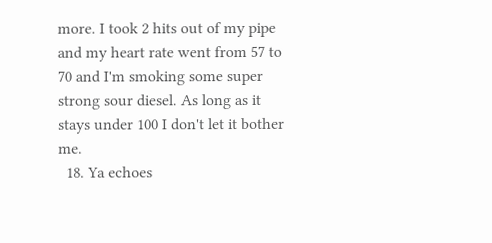more. I took 2 hits out of my pipe and my heart rate went from 57 to 70 and I'm smoking some super strong sour diesel. As long as it stays under 100 I don't let it bother me.
  18. Ya echoes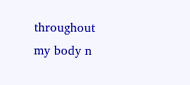throughout my body n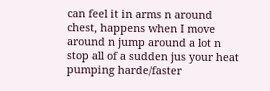can feel it in arms n around chest, happens when I move around n jump around a lot n stop all of a sudden jus your heat pumping harde/faster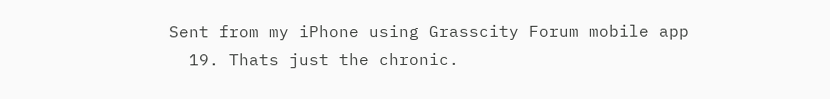Sent from my iPhone using Grasscity Forum mobile app
  19. Thats just the chronic.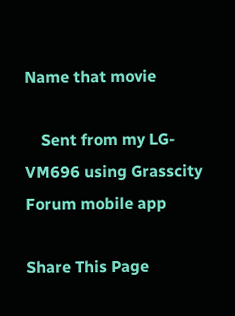Name that movie

    Sent from my LG-VM696 using Grasscity Forum mobile app

Share This Page